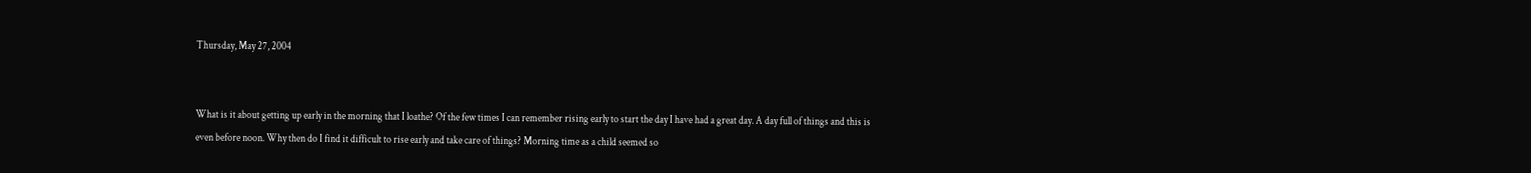Thursday, May 27, 2004


What is it about getting up early in the morning that I loathe? Of the few times I can remember rising early to start the day I have had a great day. A day full of things and this is even before noon. Why then do I find it difficult to rise early and take care of things? Morning time as a child seemed so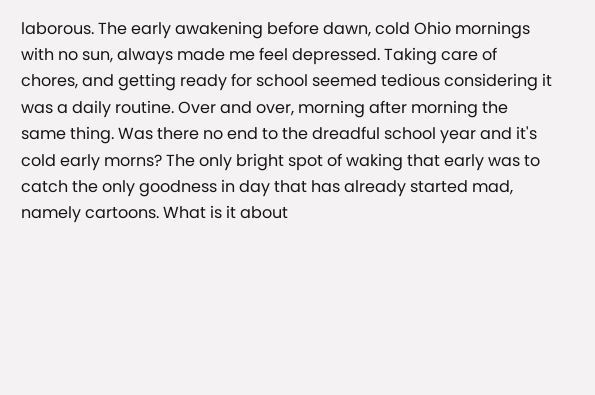laborous. The early awakening before dawn, cold Ohio mornings with no sun, always made me feel depressed. Taking care of chores, and getting ready for school seemed tedious considering it was a daily routine. Over and over, morning after morning the same thing. Was there no end to the dreadful school year and it's cold early morns? The only bright spot of waking that early was to catch the only goodness in day that has already started mad, namely cartoons. What is it about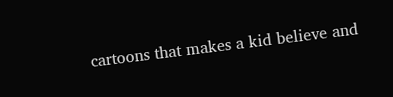cartoons that makes a kid believe and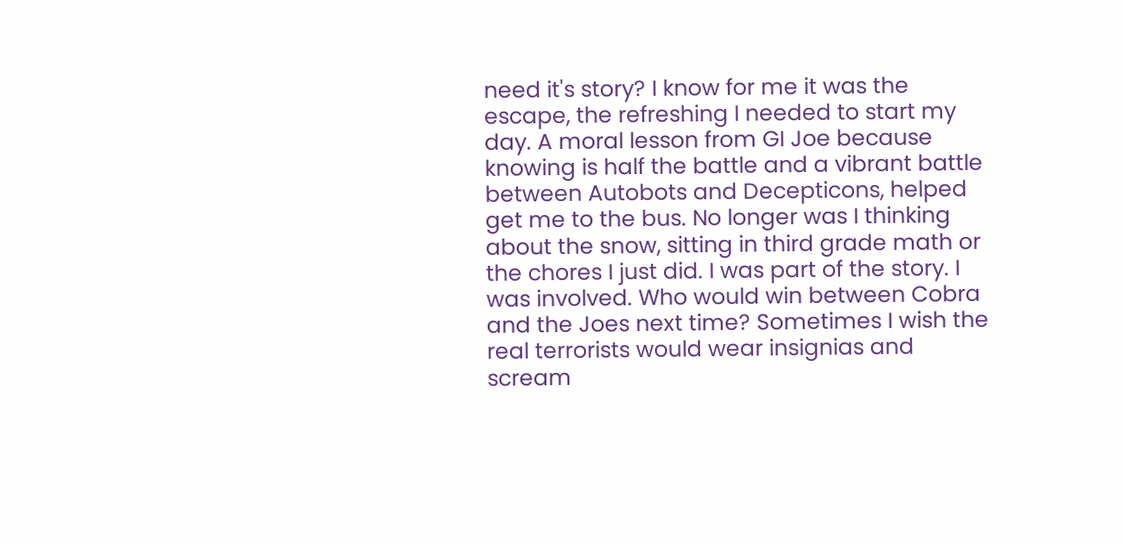need it's story? I know for me it was the escape, the refreshing I needed to start my day. A moral lesson from GI Joe because knowing is half the battle and a vibrant battle between Autobots and Decepticons, helped get me to the bus. No longer was I thinking about the snow, sitting in third grade math or the chores I just did. I was part of the story. I was involved. Who would win between Cobra and the Joes next time? Sometimes I wish the real terrorists would wear insignias and scream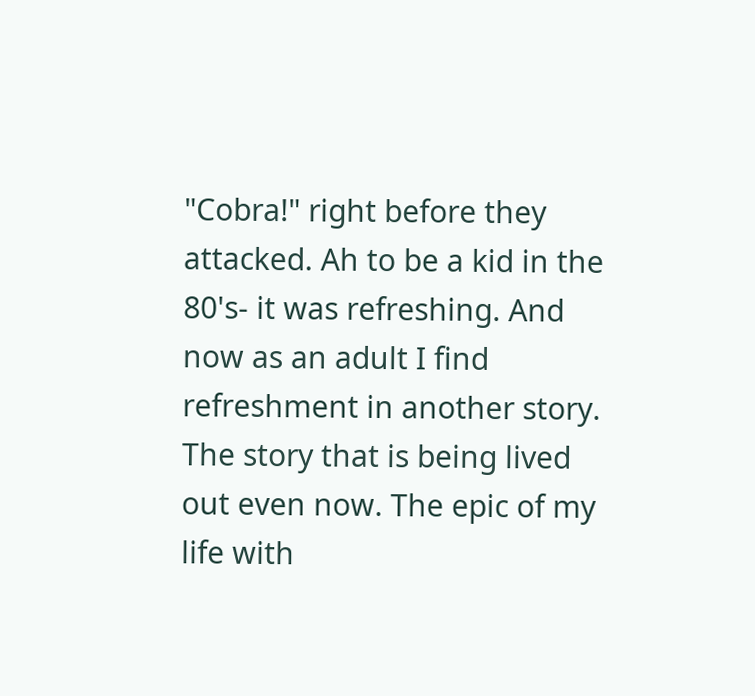"Cobra!" right before they attacked. Ah to be a kid in the 80's- it was refreshing. And now as an adult I find refreshment in another story. The story that is being lived out even now. The epic of my life with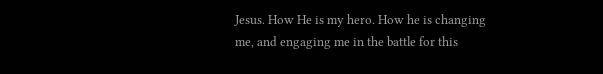Jesus. How He is my hero. How he is changing me, and engaging me in the battle for this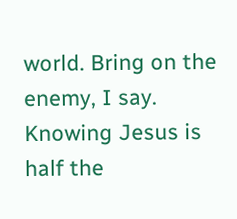world. Bring on the enemy, I say. Knowing Jesus is half the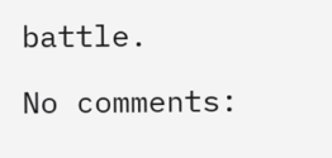battle.

No comments: